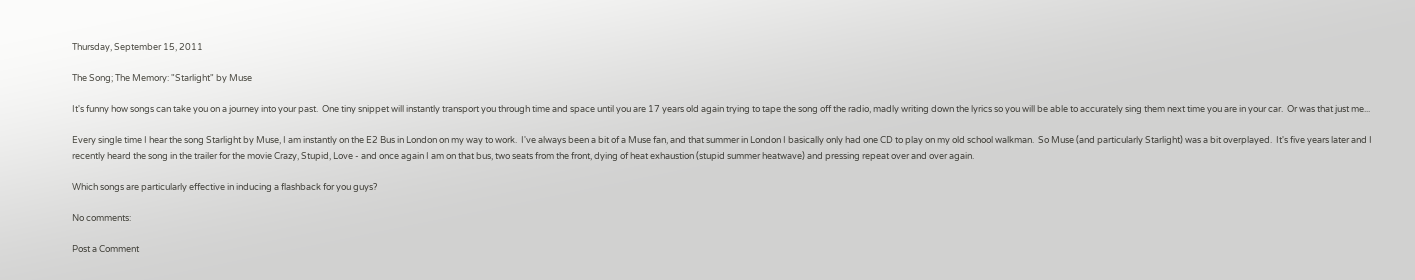Thursday, September 15, 2011

The Song; The Memory: "Starlight" by Muse

It's funny how songs can take you on a journey into your past.  One tiny snippet will instantly transport you through time and space until you are 17 years old again trying to tape the song off the radio, madly writing down the lyrics so you will be able to accurately sing them next time you are in your car.  Or was that just me...

Every single time I hear the song Starlight by Muse, I am instantly on the E2 Bus in London on my way to work.  I've always been a bit of a Muse fan, and that summer in London I basically only had one CD to play on my old school walkman.  So Muse (and particularly Starlight) was a bit overplayed.  It's five years later and I recently heard the song in the trailer for the movie Crazy, Stupid, Love - and once again I am on that bus, two seats from the front, dying of heat exhaustion (stupid summer heatwave) and pressing repeat over and over again.

Which songs are particularly effective in inducing a flashback for you guys?

No comments:

Post a Comment